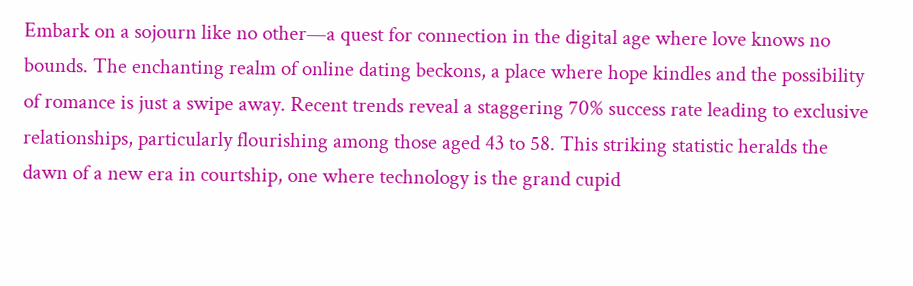Embark on a sojourn like no other—a quest for connection in the digital age where love knows no bounds. The enchanting realm of online dating beckons, a place where hope kindles and the possibility of romance is just a swipe away. Recent trends reveal a staggering 70% success rate leading to exclusive relationships, particularly flourishing among those aged 43 to 58. This striking statistic heralds the dawn of a new era in courtship, one where technology is the grand cupid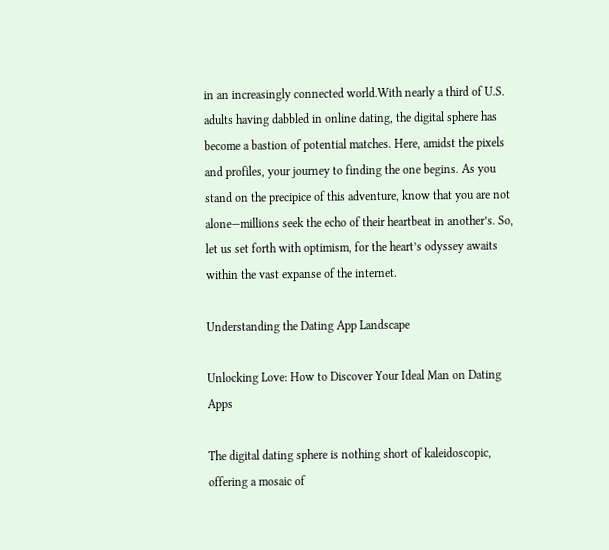in an increasingly connected world.With nearly a third of U.S. adults having dabbled in online dating, the digital sphere has become a bastion of potential matches. Here, amidst the pixels and profiles, your journey to finding the one begins. As you stand on the precipice of this adventure, know that you are not alone—millions seek the echo of their heartbeat in another’s. So, let us set forth with optimism, for the heart’s odyssey awaits within the vast expanse of the internet.

Understanding the Dating App Landscape

Unlocking Love: How to Discover Your Ideal Man on Dating Apps

The digital dating sphere is nothing short of kaleidoscopic, offering a mosaic of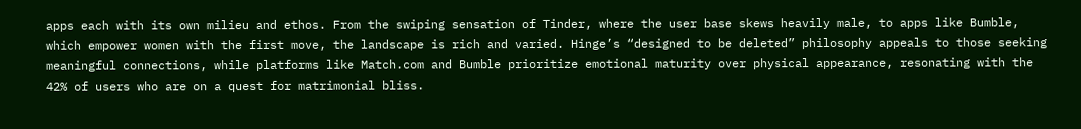apps each with its own milieu and ethos. From the swiping sensation of Tinder, where the user base skews heavily male, to apps like Bumble, which empower women with the first move, the landscape is rich and varied. Hinge’s “designed to be deleted” philosophy appeals to those seeking meaningful connections, while platforms like Match.com and Bumble prioritize emotional maturity over physical appearance, resonating with the 42% of users who are on a quest for matrimonial bliss.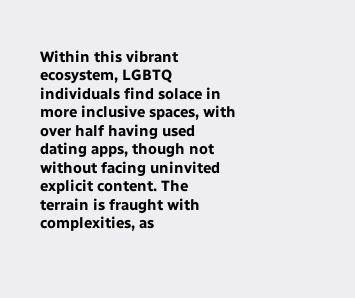Within this vibrant ecosystem, LGBTQ individuals find solace in more inclusive spaces, with over half having used dating apps, though not without facing uninvited explicit content. The terrain is fraught with complexities, as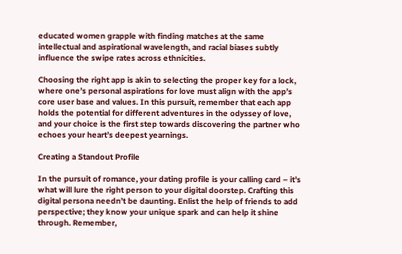educated women grapple with finding matches at the same intellectual and aspirational wavelength, and racial biases subtly influence the swipe rates across ethnicities.

Choosing the right app is akin to selecting the proper key for a lock, where one’s personal aspirations for love must align with the app’s core user base and values. In this pursuit, remember that each app holds the potential for different adventures in the odyssey of love, and your choice is the first step towards discovering the partner who echoes your heart’s deepest yearnings.

Creating a Standout Profile

In the pursuit of romance, your dating profile is your calling card – it’s what will lure the right person to your digital doorstep. Crafting this digital persona needn’t be daunting. Enlist the help of friends to add perspective; they know your unique spark and can help it shine through. Remember,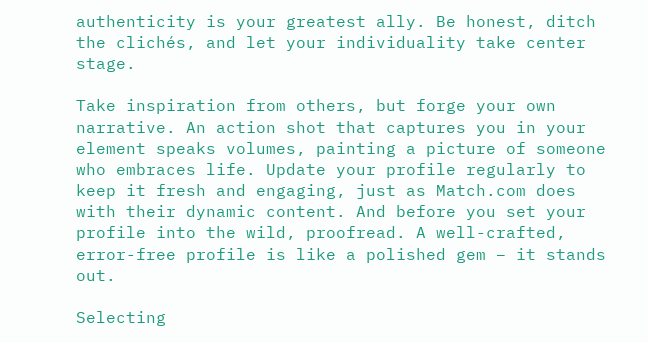authenticity is your greatest ally. Be honest, ditch the clichés, and let your individuality take center stage.

Take inspiration from others, but forge your own narrative. An action shot that captures you in your element speaks volumes, painting a picture of someone who embraces life. Update your profile regularly to keep it fresh and engaging, just as Match.com does with their dynamic content. And before you set your profile into the wild, proofread. A well-crafted, error-free profile is like a polished gem – it stands out.

Selecting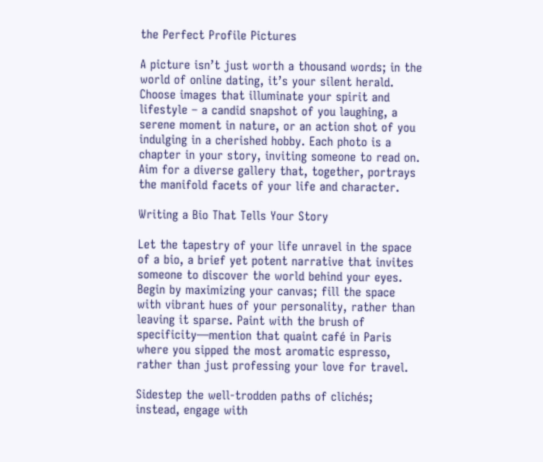the Perfect Profile Pictures

A picture isn’t just worth a thousand words; in the world of online dating, it’s your silent herald. Choose images that illuminate your spirit and lifestyle – a candid snapshot of you laughing, a serene moment in nature, or an action shot of you indulging in a cherished hobby. Each photo is a chapter in your story, inviting someone to read on. Aim for a diverse gallery that, together, portrays the manifold facets of your life and character.

Writing a Bio That Tells Your Story

Let the tapestry of your life unravel in the space of a bio, a brief yet potent narrative that invites someone to discover the world behind your eyes. Begin by maximizing your canvas; fill the space with vibrant hues of your personality, rather than leaving it sparse. Paint with the brush of specificity—mention that quaint café in Paris where you sipped the most aromatic espresso, rather than just professing your love for travel.

Sidestep the well-trodden paths of clichés; instead, engage with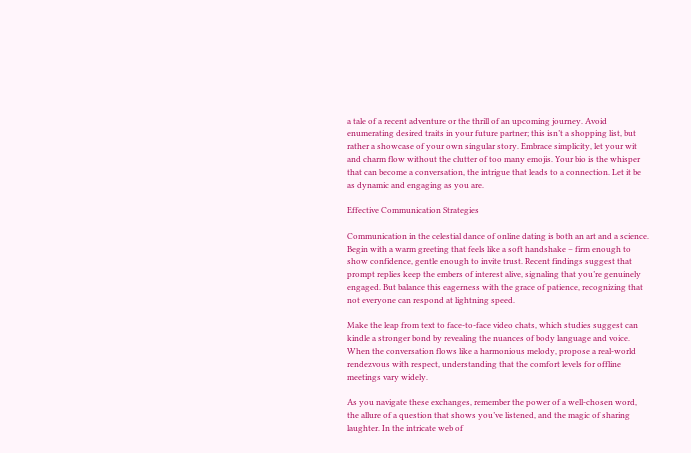a tale of a recent adventure or the thrill of an upcoming journey. Avoid enumerating desired traits in your future partner; this isn’t a shopping list, but rather a showcase of your own singular story. Embrace simplicity, let your wit and charm flow without the clutter of too many emojis. Your bio is the whisper that can become a conversation, the intrigue that leads to a connection. Let it be as dynamic and engaging as you are.

Effective Communication Strategies

Communication in the celestial dance of online dating is both an art and a science. Begin with a warm greeting that feels like a soft handshake – firm enough to show confidence, gentle enough to invite trust. Recent findings suggest that prompt replies keep the embers of interest alive, signaling that you’re genuinely engaged. But balance this eagerness with the grace of patience, recognizing that not everyone can respond at lightning speed.

Make the leap from text to face-to-face video chats, which studies suggest can kindle a stronger bond by revealing the nuances of body language and voice. When the conversation flows like a harmonious melody, propose a real-world rendezvous with respect, understanding that the comfort levels for offline meetings vary widely.

As you navigate these exchanges, remember the power of a well-chosen word, the allure of a question that shows you’ve listened, and the magic of sharing laughter. In the intricate web of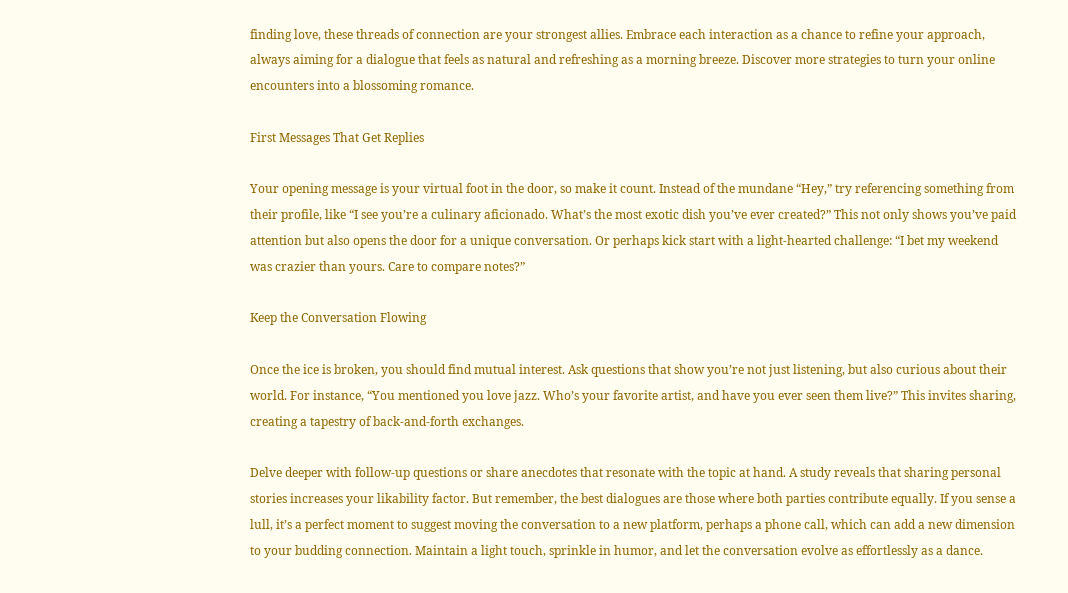finding love, these threads of connection are your strongest allies. Embrace each interaction as a chance to refine your approach, always aiming for a dialogue that feels as natural and refreshing as a morning breeze. Discover more strategies to turn your online encounters into a blossoming romance.

First Messages That Get Replies

Your opening message is your virtual foot in the door, so make it count. Instead of the mundane “Hey,” try referencing something from their profile, like “I see you’re a culinary aficionado. What’s the most exotic dish you’ve ever created?” This not only shows you’ve paid attention but also opens the door for a unique conversation. Or perhaps kick start with a light-hearted challenge: “I bet my weekend was crazier than yours. Care to compare notes?”

Keep the Conversation Flowing

Once the ice is broken, you should find mutual interest. Ask questions that show you’re not just listening, but also curious about their world. For instance, “You mentioned you love jazz. Who’s your favorite artist, and have you ever seen them live?” This invites sharing, creating a tapestry of back-and-forth exchanges.

Delve deeper with follow-up questions or share anecdotes that resonate with the topic at hand. A study reveals that sharing personal stories increases your likability factor. But remember, the best dialogues are those where both parties contribute equally. If you sense a lull, it’s a perfect moment to suggest moving the conversation to a new platform, perhaps a phone call, which can add a new dimension to your budding connection. Maintain a light touch, sprinkle in humor, and let the conversation evolve as effortlessly as a dance.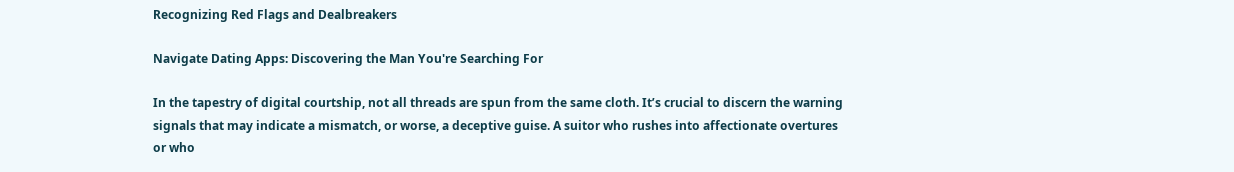Recognizing Red Flags and Dealbreakers

Navigate Dating Apps: Discovering the Man You're Searching For

In the tapestry of digital courtship, not all threads are spun from the same cloth. It’s crucial to discern the warning signals that may indicate a mismatch, or worse, a deceptive guise. A suitor who rushes into affectionate overtures or who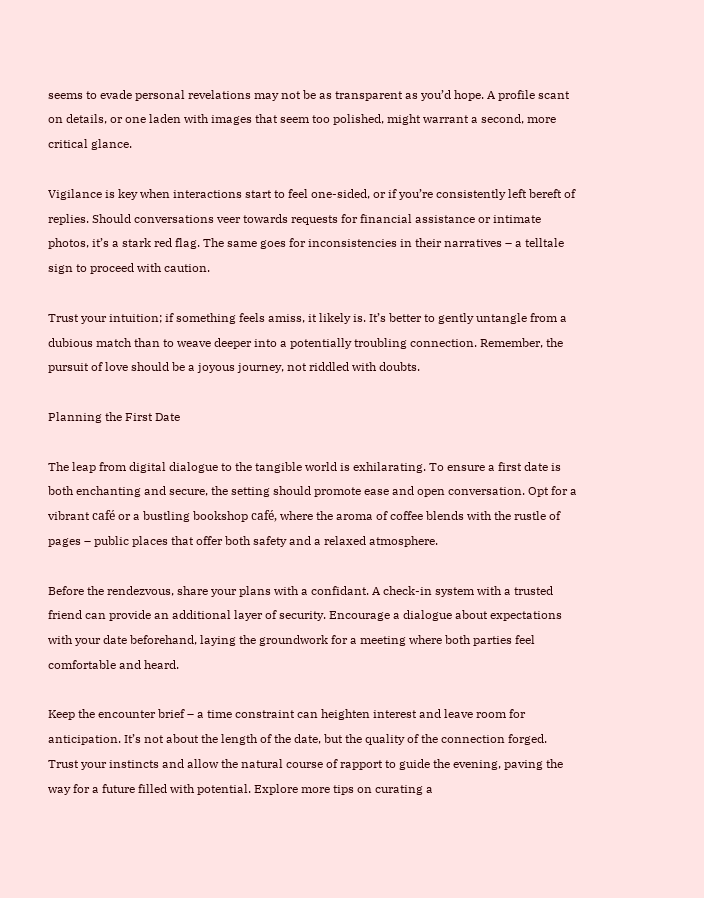seems to evade personal revelations may not be as transparent as you’d hope. A profile scant on details, or one laden with images that seem too polished, might warrant a second, more critical glance.

Vigilance is key when interactions start to feel one-sided, or if you’re consistently left bereft of replies. Should conversations veer towards requests for financial assistance or intimate photos, it’s a stark red flag. The same goes for inconsistencies in their narratives – a telltale sign to proceed with caution.

Trust your intuition; if something feels amiss, it likely is. It’s better to gently untangle from a dubious match than to weave deeper into a potentially troubling connection. Remember, the pursuit of love should be a joyous journey, not riddled with doubts.

Planning the First Date

The leap from digital dialogue to the tangible world is exhilarating. To ensure a first date is both enchanting and secure, the setting should promote ease and open conversation. Opt for a vibrant café or a bustling bookshop café, where the aroma of coffee blends with the rustle of pages – public places that offer both safety and a relaxed atmosphere.

Before the rendezvous, share your plans with a confidant. A check-in system with a trusted friend can provide an additional layer of security. Encourage a dialogue about expectations with your date beforehand, laying the groundwork for a meeting where both parties feel comfortable and heard.

Keep the encounter brief – a time constraint can heighten interest and leave room for anticipation. It’s not about the length of the date, but the quality of the connection forged. Trust your instincts and allow the natural course of rapport to guide the evening, paving the way for a future filled with potential. Explore more tips on curating a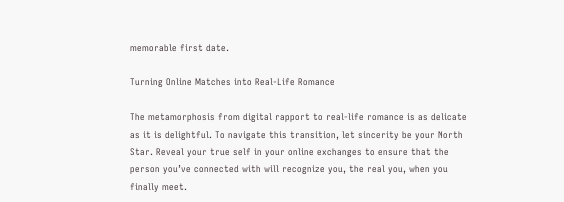memorable first date.

Turning Online Matches into Real-Life Romance

The metamorphosis from digital rapport to real-life romance is as delicate as it is delightful. To navigate this transition, let sincerity be your North Star. Reveal your true self in your online exchanges to ensure that the person you’ve connected with will recognize you, the real you, when you finally meet.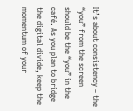It’s about consistency – the “you” from the screen should be the “you” in the café. As you plan to bridge the digital divide, keep the momentum of your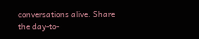conversations alive. Share the day-to-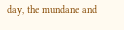day, the mundane and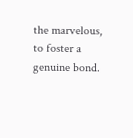the marvelous, to foster a genuine bond.